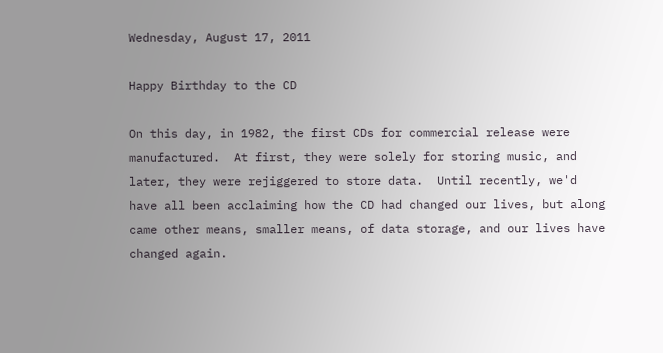Wednesday, August 17, 2011

Happy Birthday to the CD

On this day, in 1982, the first CDs for commercial release were manufactured.  At first, they were solely for storing music, and later, they were rejiggered to store data.  Until recently, we'd have all been acclaiming how the CD had changed our lives, but along came other means, smaller means, of data storage, and our lives have changed again.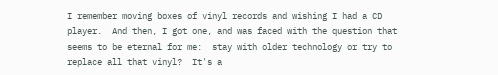I remember moving boxes of vinyl records and wishing I had a CD player.  And then, I got one, and was faced with the question that seems to be eternal for me:  stay with older technology or try to replace all that vinyl?  It's a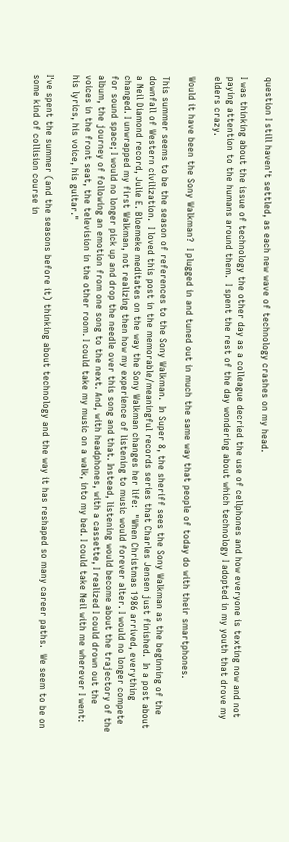question I still haven't settled, as each new wave of technology crashes on my head.

I was thinking about the issue of technology the other day as a colleague decried the use of cellphones and how everyone is texting now and not paying attention to the humans around them.  I spent the rest of the day wondering about which technology I adopted in my youth that drove my elders crazy.

Would it have been the Sony Walkman?  I plugged in and tuned out in much the same way that people of today do with their smartphones.

This summer seems to be the season of references to the Sony Walkman.  In Super 8, the sheriff sees the Sony Walkman as the beginning of the downfall of Western civilization.  I loved this post in the memorable/meaningful records series that Charles Jensen just finished.  In a post about a Neil Diamond record, Julie E. Bloemeke meditates on the way the Sony Walkman changes her life:  "When Christmas 1986 arrived, everything changed. I unwrapped my first Walkman, not realizing then how my experience of listening to music would forever alter. I would no longer compete for sound space; I would no longer pick up and drop the needle over this song and that. Instead, listening would become about the trajectory of the album, the journey of following an emotion from one song to the next. And, with headphones, with a cassette, I realized I could drown out the voices in the front seat, the television in the other room. I could take my music on a walk, into my bed. I could take Neil with me wherever I went: his lyrics, his voice, his guitar."

I've spent the summer (and the seasons before it) thinking about technology and the way it has reshaped so many career paths.  We seem to be on some kind of collision course in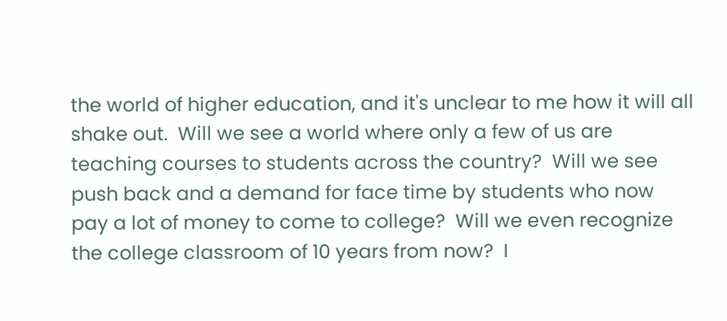the world of higher education, and it's unclear to me how it will all shake out.  Will we see a world where only a few of us are teaching courses to students across the country?  Will we see push back and a demand for face time by students who now pay a lot of money to come to college?  Will we even recognize the college classroom of 10 years from now?  I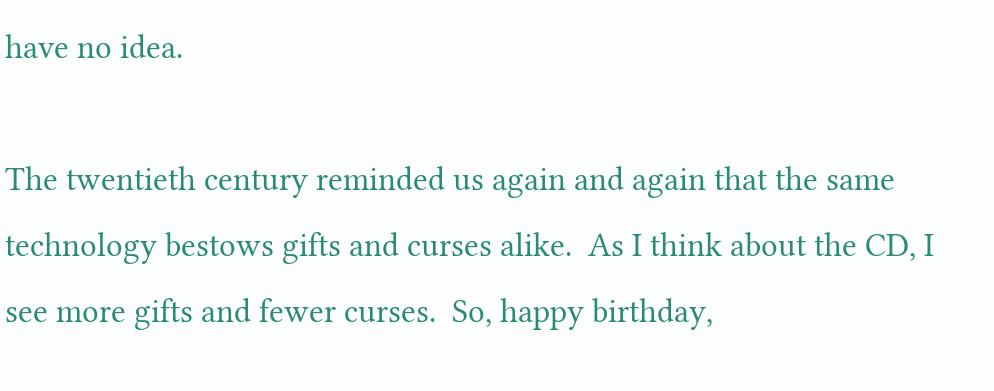have no idea.

The twentieth century reminded us again and again that the same technology bestows gifts and curses alike.  As I think about the CD, I see more gifts and fewer curses.  So, happy birthday,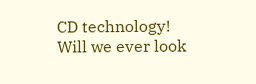CD technology!  Will we ever look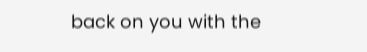back on you with the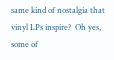same kind of nostalgia that vinyl LPs inspire?  Oh yes, some of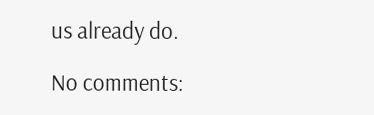us already do.

No comments: